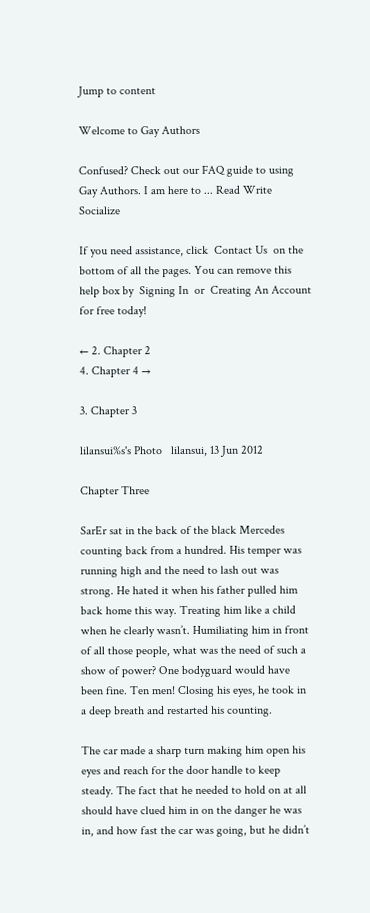Jump to content

Welcome to Gay Authors

Confused? Check out our FAQ guide to using Gay Authors. I am here to ... Read Write Socialize

If you need assistance, click  Contact Us  on the bottom of all the pages. You can remove this help box by  Signing In  or  Creating An Account  for free today!

← 2. Chapter 2
4. Chapter 4 →

3. Chapter 3

lilansui%s's Photo   lilansui, 13 Jun 2012

Chapter Three

SarEr sat in the back of the black Mercedes counting back from a hundred. His temper was running high and the need to lash out was strong. He hated it when his father pulled him back home this way. Treating him like a child when he clearly wasn’t. Humiliating him in front of all those people, what was the need of such a show of power? One bodyguard would have been fine. Ten men! Closing his eyes, he took in a deep breath and restarted his counting.

The car made a sharp turn making him open his eyes and reach for the door handle to keep steady. The fact that he needed to hold on at all should have clued him in on the danger he was in, and how fast the car was going, but he didn’t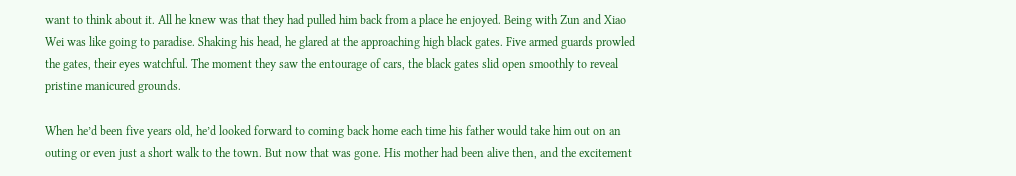want to think about it. All he knew was that they had pulled him back from a place he enjoyed. Being with Zun and Xiao Wei was like going to paradise. Shaking his head, he glared at the approaching high black gates. Five armed guards prowled the gates, their eyes watchful. The moment they saw the entourage of cars, the black gates slid open smoothly to reveal pristine manicured grounds.

When he’d been five years old, he’d looked forward to coming back home each time his father would take him out on an outing or even just a short walk to the town. But now that was gone. His mother had been alive then, and the excitement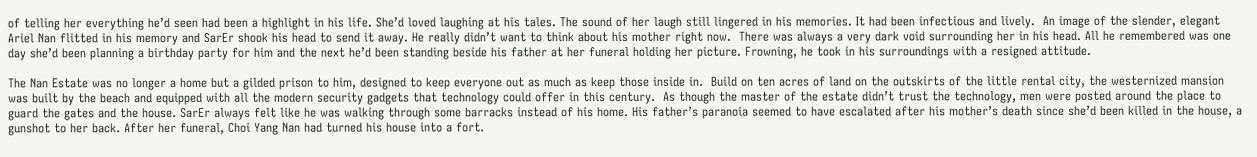of telling her everything he’d seen had been a highlight in his life. She’d loved laughing at his tales. The sound of her laugh still lingered in his memories. It had been infectious and lively.  An image of the slender, elegant Ariel Nan flitted in his memory and SarEr shook his head to send it away. He really didn’t want to think about his mother right now.  There was always a very dark void surrounding her in his head. All he remembered was one day she’d been planning a birthday party for him and the next he’d been standing beside his father at her funeral holding her picture. Frowning, he took in his surroundings with a resigned attitude.

The Nan Estate was no longer a home but a gilded prison to him, designed to keep everyone out as much as keep those inside in.  Build on ten acres of land on the outskirts of the little rental city, the westernized mansion was built by the beach and equipped with all the modern security gadgets that technology could offer in this century.  As though the master of the estate didn’t trust the technology, men were posted around the place to guard the gates and the house. SarEr always felt like he was walking through some barracks instead of his home. His father’s paranoia seemed to have escalated after his mother’s death since she’d been killed in the house, a gunshot to her back. After her funeral, Choi Yang Nan had turned his house into a fort.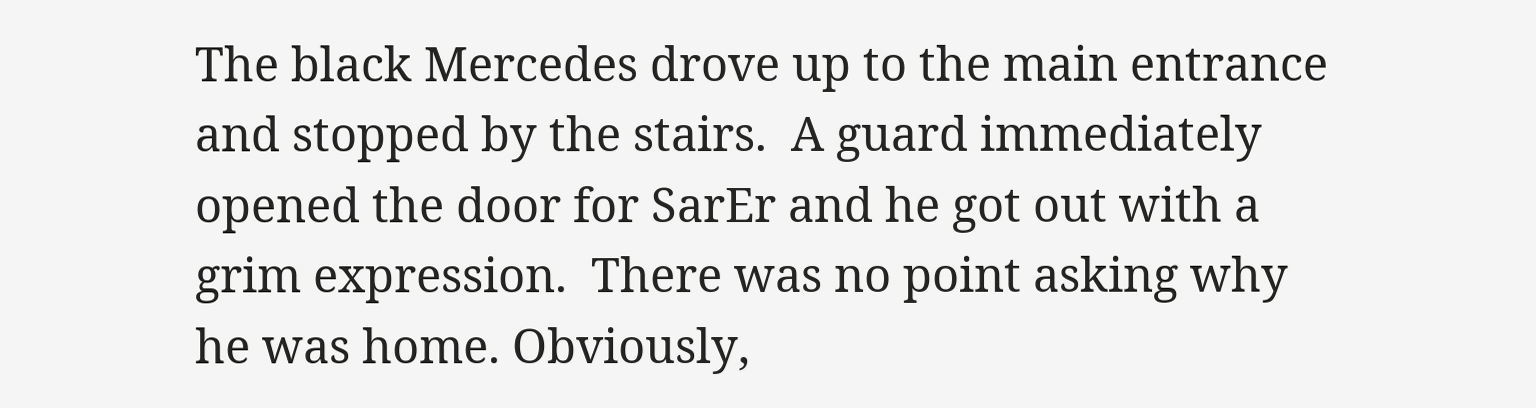The black Mercedes drove up to the main entrance and stopped by the stairs.  A guard immediately opened the door for SarEr and he got out with a grim expression.  There was no point asking why he was home. Obviously,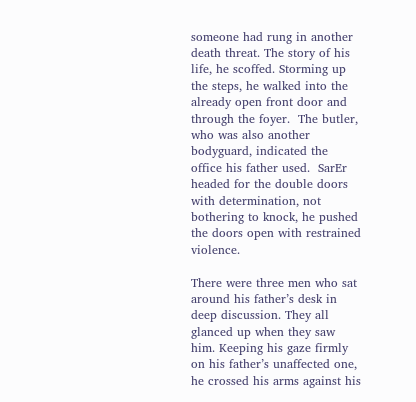someone had rung in another death threat. The story of his life, he scoffed. Storming up the steps, he walked into the already open front door and through the foyer.  The butler, who was also another bodyguard, indicated the office his father used.  SarEr headed for the double doors with determination, not bothering to knock, he pushed the doors open with restrained violence.

There were three men who sat around his father’s desk in deep discussion. They all glanced up when they saw him. Keeping his gaze firmly on his father’s unaffected one, he crossed his arms against his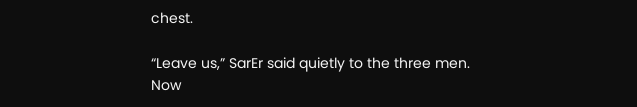chest.

“Leave us,” SarEr said quietly to the three men. Now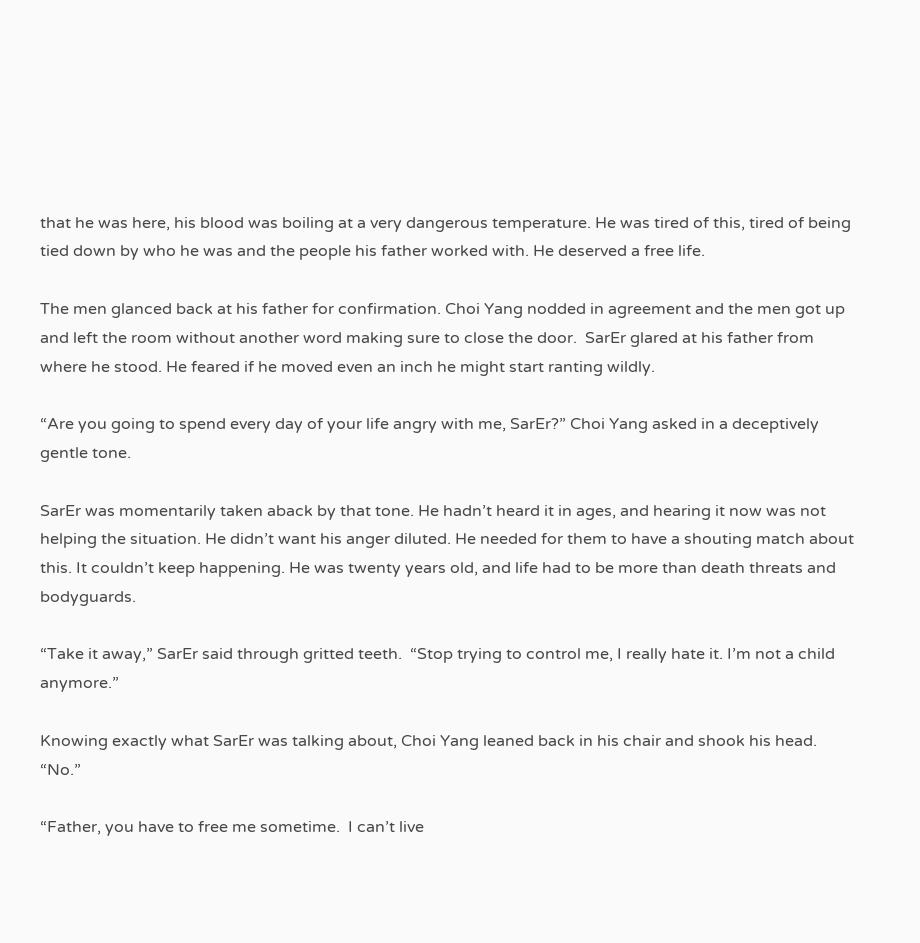that he was here, his blood was boiling at a very dangerous temperature. He was tired of this, tired of being tied down by who he was and the people his father worked with. He deserved a free life.

The men glanced back at his father for confirmation. Choi Yang nodded in agreement and the men got up and left the room without another word making sure to close the door.  SarEr glared at his father from where he stood. He feared if he moved even an inch he might start ranting wildly.

“Are you going to spend every day of your life angry with me, SarEr?” Choi Yang asked in a deceptively gentle tone.

SarEr was momentarily taken aback by that tone. He hadn’t heard it in ages, and hearing it now was not helping the situation. He didn’t want his anger diluted. He needed for them to have a shouting match about this. It couldn’t keep happening. He was twenty years old, and life had to be more than death threats and bodyguards.

“Take it away,” SarEr said through gritted teeth.  “Stop trying to control me, I really hate it. I’m not a child anymore.”

Knowing exactly what SarEr was talking about, Choi Yang leaned back in his chair and shook his head. “No.”

“Father, you have to free me sometime.  I can’t live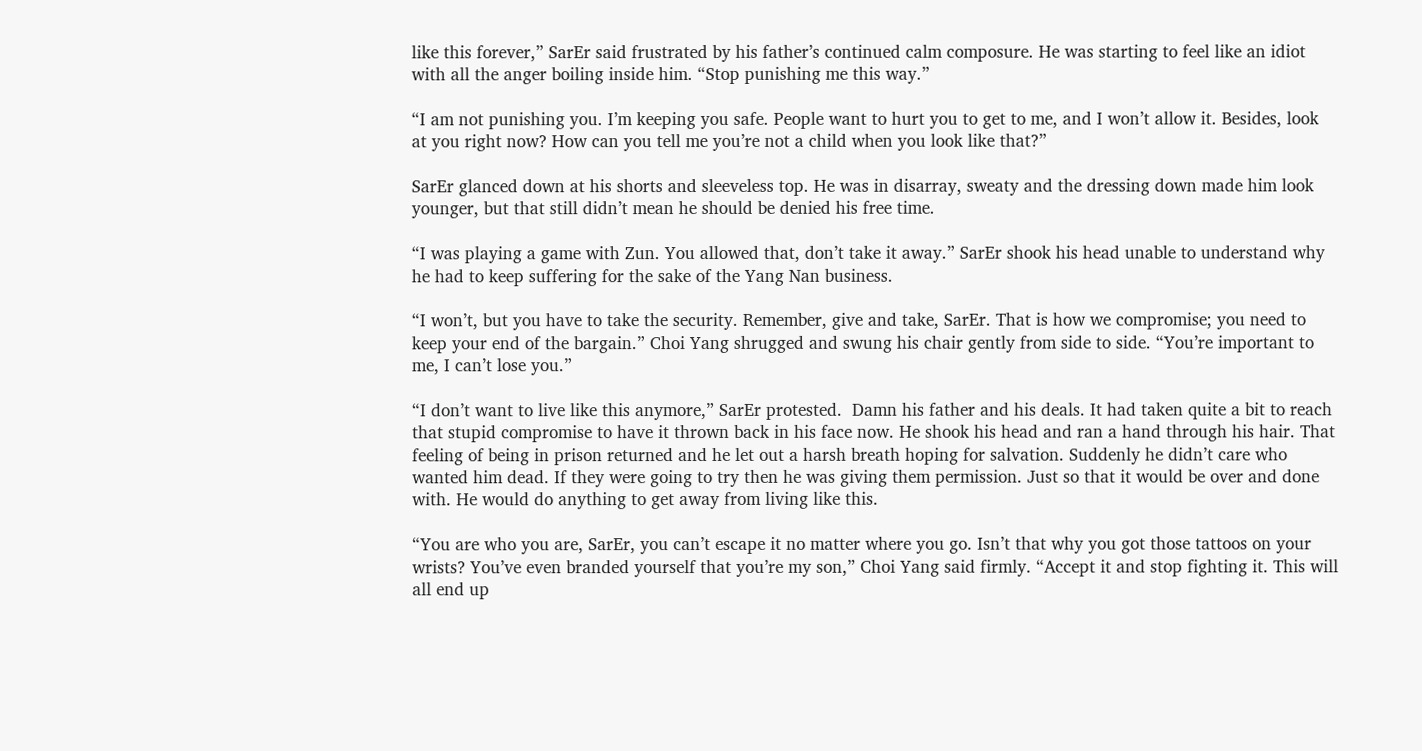like this forever,” SarEr said frustrated by his father’s continued calm composure. He was starting to feel like an idiot with all the anger boiling inside him. “Stop punishing me this way.”

“I am not punishing you. I’m keeping you safe. People want to hurt you to get to me, and I won’t allow it. Besides, look at you right now? How can you tell me you’re not a child when you look like that?”

SarEr glanced down at his shorts and sleeveless top. He was in disarray, sweaty and the dressing down made him look younger, but that still didn’t mean he should be denied his free time.

“I was playing a game with Zun. You allowed that, don’t take it away.” SarEr shook his head unable to understand why he had to keep suffering for the sake of the Yang Nan business.

“I won’t, but you have to take the security. Remember, give and take, SarEr. That is how we compromise; you need to keep your end of the bargain.” Choi Yang shrugged and swung his chair gently from side to side. “You’re important to me, I can’t lose you.”

“I don’t want to live like this anymore,” SarEr protested.  Damn his father and his deals. It had taken quite a bit to reach that stupid compromise to have it thrown back in his face now. He shook his head and ran a hand through his hair. That feeling of being in prison returned and he let out a harsh breath hoping for salvation. Suddenly he didn’t care who wanted him dead. If they were going to try then he was giving them permission. Just so that it would be over and done with. He would do anything to get away from living like this.

“You are who you are, SarEr, you can’t escape it no matter where you go. Isn’t that why you got those tattoos on your wrists? You’ve even branded yourself that you’re my son,” Choi Yang said firmly. “Accept it and stop fighting it. This will all end up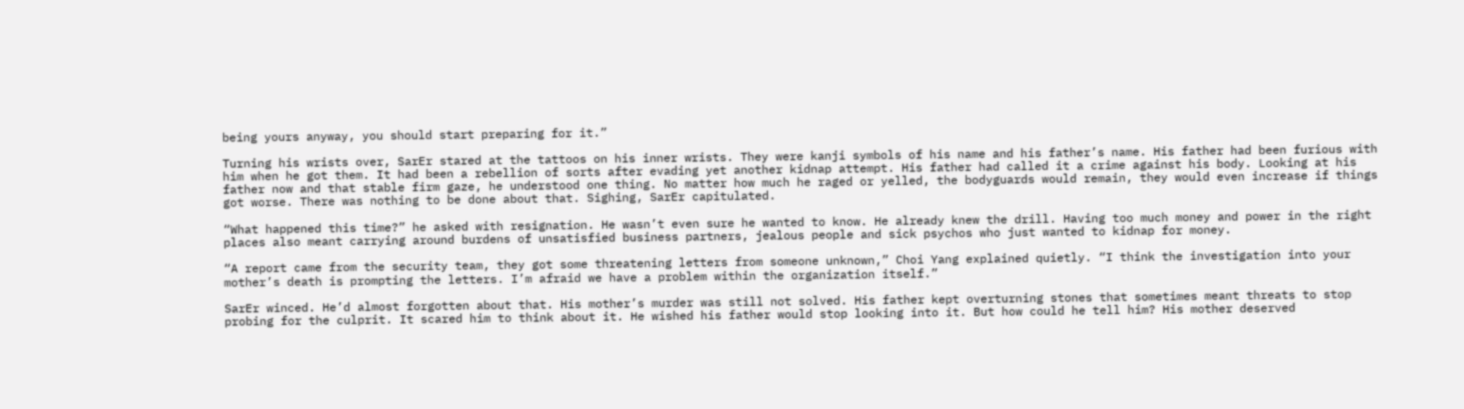being yours anyway, you should start preparing for it.”

Turning his wrists over, SarEr stared at the tattoos on his inner wrists. They were kanji symbols of his name and his father’s name. His father had been furious with him when he got them. It had been a rebellion of sorts after evading yet another kidnap attempt. His father had called it a crime against his body. Looking at his father now and that stable firm gaze, he understood one thing. No matter how much he raged or yelled, the bodyguards would remain, they would even increase if things got worse. There was nothing to be done about that. Sighing, SarEr capitulated.

“What happened this time?” he asked with resignation. He wasn’t even sure he wanted to know. He already knew the drill. Having too much money and power in the right places also meant carrying around burdens of unsatisfied business partners, jealous people and sick psychos who just wanted to kidnap for money.

“A report came from the security team, they got some threatening letters from someone unknown,” Choi Yang explained quietly. “I think the investigation into your mother’s death is prompting the letters. I’m afraid we have a problem within the organization itself.”

SarEr winced. He’d almost forgotten about that. His mother’s murder was still not solved. His father kept overturning stones that sometimes meant threats to stop probing for the culprit. It scared him to think about it. He wished his father would stop looking into it. But how could he tell him? His mother deserved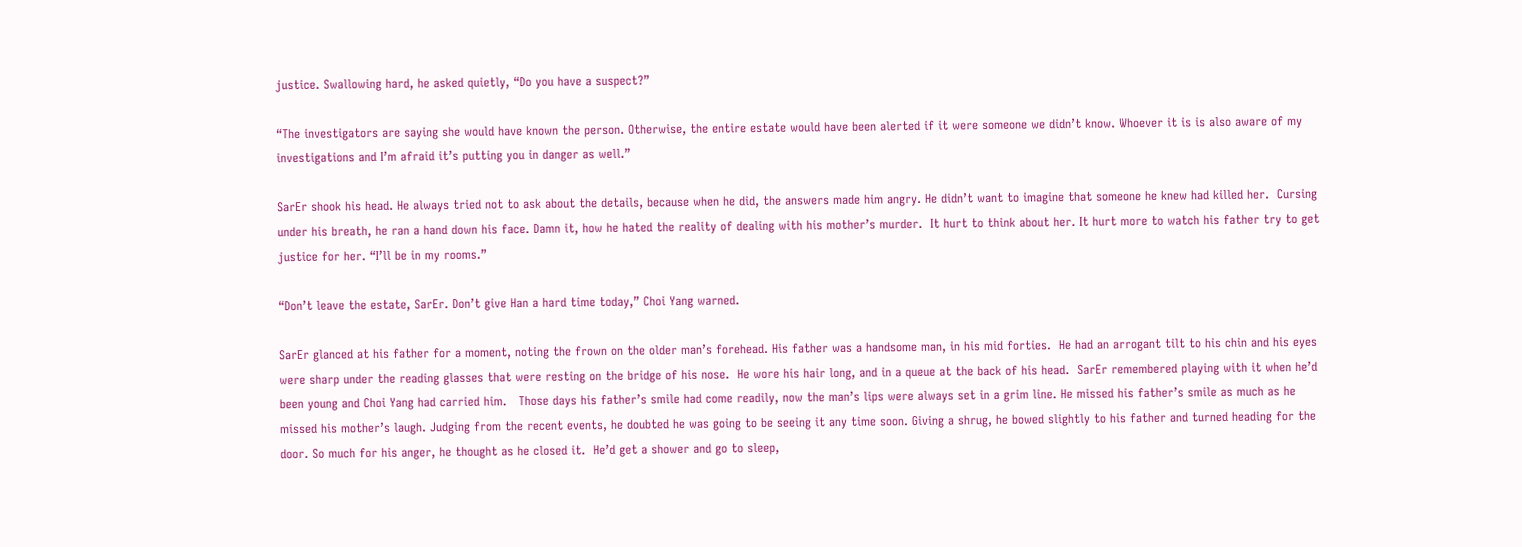justice. Swallowing hard, he asked quietly, “Do you have a suspect?”

“The investigators are saying she would have known the person. Otherwise, the entire estate would have been alerted if it were someone we didn’t know. Whoever it is is also aware of my investigations and I’m afraid it’s putting you in danger as well.”

SarEr shook his head. He always tried not to ask about the details, because when he did, the answers made him angry. He didn’t want to imagine that someone he knew had killed her.  Cursing under his breath, he ran a hand down his face. Damn it, how he hated the reality of dealing with his mother’s murder.  It hurt to think about her. It hurt more to watch his father try to get justice for her. “I’ll be in my rooms.”

“Don’t leave the estate, SarEr. Don’t give Han a hard time today,” Choi Yang warned.

SarEr glanced at his father for a moment, noting the frown on the older man’s forehead. His father was a handsome man, in his mid forties.  He had an arrogant tilt to his chin and his eyes were sharp under the reading glasses that were resting on the bridge of his nose.  He wore his hair long, and in a queue at the back of his head.  SarEr remembered playing with it when he’d been young and Choi Yang had carried him.   Those days his father’s smile had come readily, now the man’s lips were always set in a grim line. He missed his father’s smile as much as he missed his mother’s laugh. Judging from the recent events, he doubted he was going to be seeing it any time soon. Giving a shrug, he bowed slightly to his father and turned heading for the door. So much for his anger, he thought as he closed it.  He’d get a shower and go to sleep,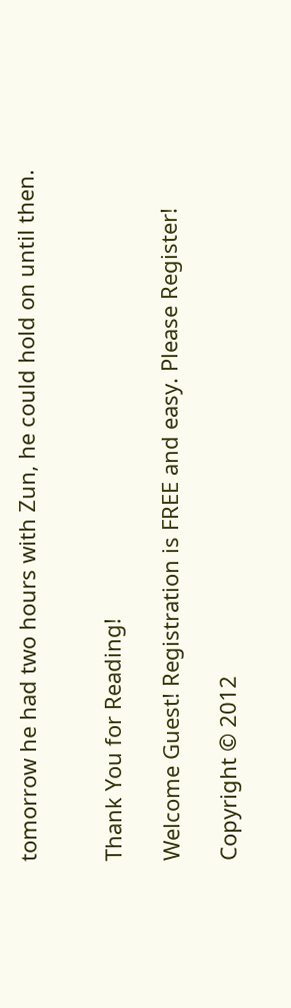tomorrow he had two hours with Zun, he could hold on until then.


Thank You for Reading!

Welcome Guest! Registration is FREE and easy. Please Register!

Copyright © 2012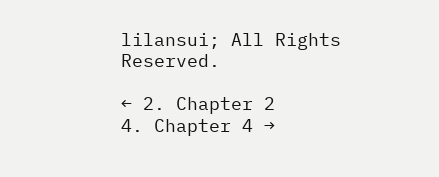lilansui; All Rights Reserved.

← 2. Chapter 2
4. Chapter 4 →